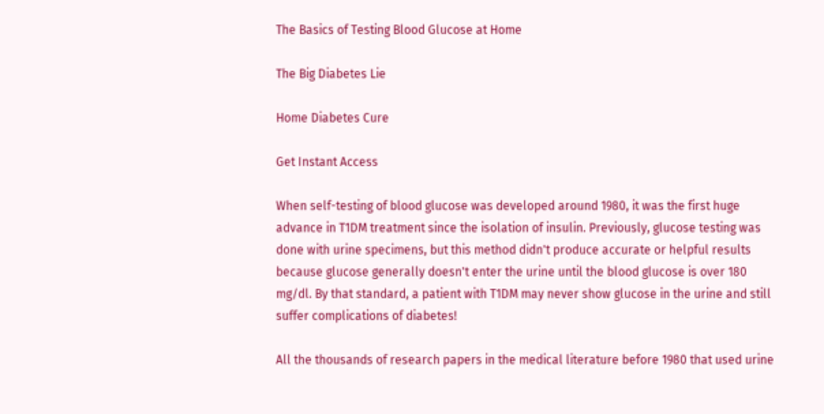The Basics of Testing Blood Glucose at Home

The Big Diabetes Lie

Home Diabetes Cure

Get Instant Access

When self-testing of blood glucose was developed around 1980, it was the first huge advance in T1DM treatment since the isolation of insulin. Previously, glucose testing was done with urine specimens, but this method didn't produce accurate or helpful results because glucose generally doesn't enter the urine until the blood glucose is over 180 mg/dl. By that standard, a patient with T1DM may never show glucose in the urine and still suffer complications of diabetes!

All the thousands of research papers in the medical literature before 1980 that used urine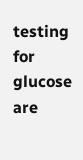testing for glucose are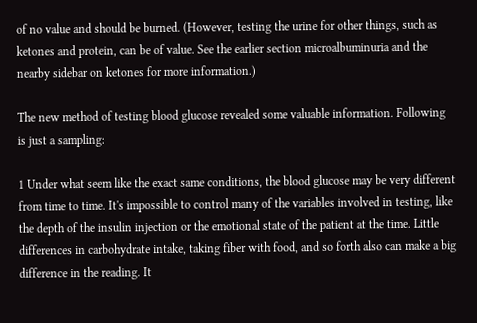of no value and should be burned. (However, testing the urine for other things, such as ketones and protein, can be of value. See the earlier section microalbuminuria and the nearby sidebar on ketones for more information.)

The new method of testing blood glucose revealed some valuable information. Following is just a sampling:

1 Under what seem like the exact same conditions, the blood glucose may be very different from time to time. It's impossible to control many of the variables involved in testing, like the depth of the insulin injection or the emotional state of the patient at the time. Little differences in carbohydrate intake, taking fiber with food, and so forth also can make a big difference in the reading. It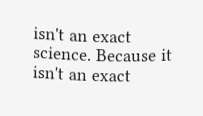isn't an exact science. Because it isn't an exact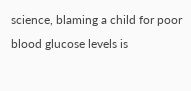science, blaming a child for poor blood glucose levels is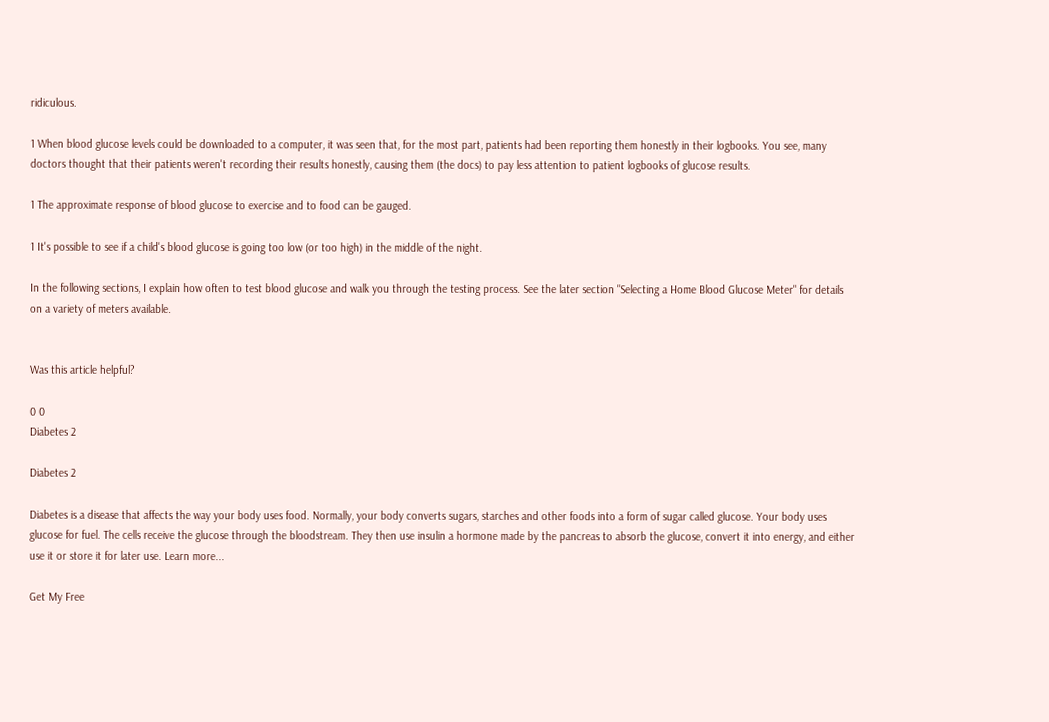ridiculous.

1 When blood glucose levels could be downloaded to a computer, it was seen that, for the most part, patients had been reporting them honestly in their logbooks. You see, many doctors thought that their patients weren't recording their results honestly, causing them (the docs) to pay less attention to patient logbooks of glucose results.

1 The approximate response of blood glucose to exercise and to food can be gauged.

1 It's possible to see if a child's blood glucose is going too low (or too high) in the middle of the night.

In the following sections, I explain how often to test blood glucose and walk you through the testing process. See the later section "Selecting a Home Blood Glucose Meter" for details on a variety of meters available.


Was this article helpful?

0 0
Diabetes 2

Diabetes 2

Diabetes is a disease that affects the way your body uses food. Normally, your body converts sugars, starches and other foods into a form of sugar called glucose. Your body uses glucose for fuel. The cells receive the glucose through the bloodstream. They then use insulin a hormone made by the pancreas to absorb the glucose, convert it into energy, and either use it or store it for later use. Learn more...

Get My Free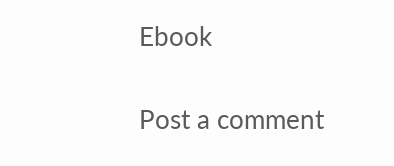Ebook

Post a comment